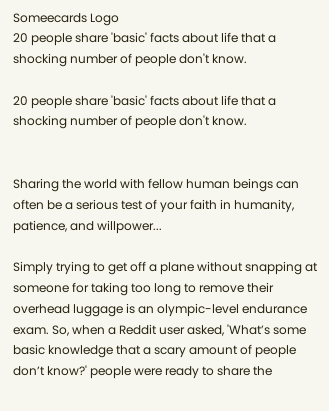Someecards Logo
20 people share 'basic' facts about life that a shocking number of people don't know.

20 people share 'basic' facts about life that a shocking number of people don't know.


Sharing the world with fellow human beings can often be a serious test of your faith in humanity, patience, and willpower...

Simply trying to get off a plane without snapping at someone for taking too long to remove their overhead luggage is an olympic-level endurance exam. So, when a Reddit user asked, 'What’s some basic knowledge that a scary amount of people don’t know?' people were ready to share the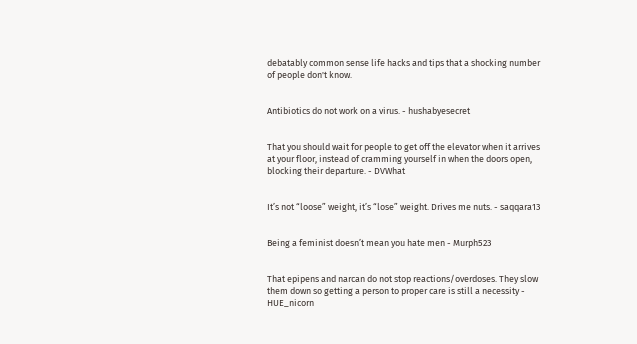debatably common sense life hacks and tips that a shocking number of people don't know.


Antibiotics do not work on a virus. - hushabyesecret


That you should wait for people to get off the elevator when it arrives at your floor, instead of cramming yourself in when the doors open, blocking their departure. - DVWhat


It’s not “loose” weight, it’s “lose” weight. Drives me nuts. - saqqara13


Being a feminist doesn’t mean you hate men - Murph523


That epipens and narcan do not stop reactions/overdoses. They slow them down so getting a person to proper care is still a necessity - HUE_nicorn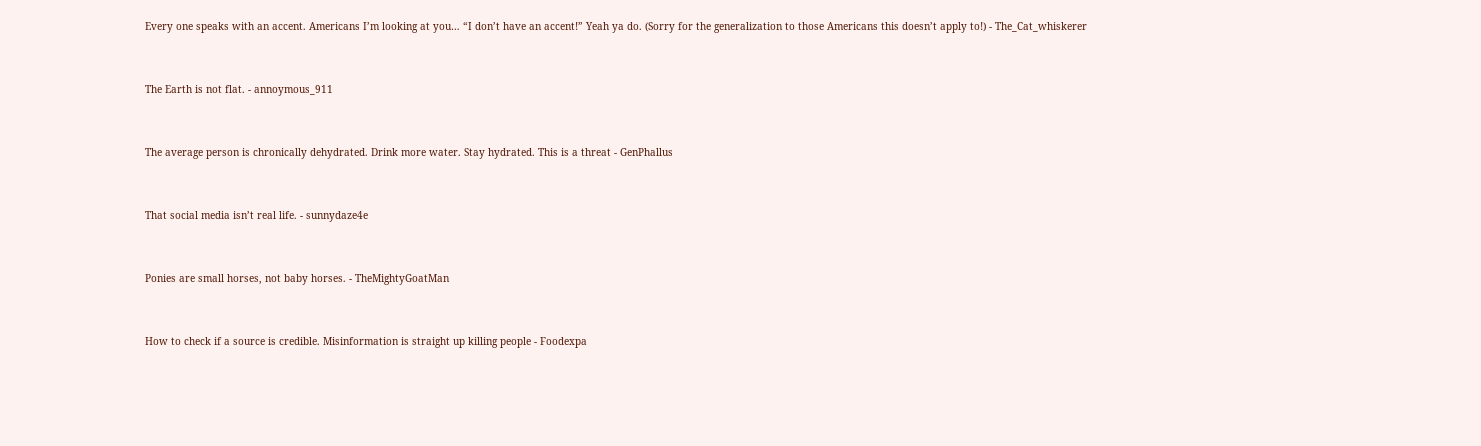Every one speaks with an accent. Americans I’m looking at you… “I don’t have an accent!” Yeah ya do. (Sorry for the generalization to those Americans this doesn’t apply to!) - The_Cat_whiskerer


The Earth is not flat. - annoymous_911


The average person is chronically dehydrated. Drink more water. Stay hydrated. This is a threat - GenPhallus


That social media isn’t real life. - sunnydaze4e


Ponies are small horses, not baby horses. - TheMightyGoatMan


How to check if a source is credible. Misinformation is straight up killing people - Foodexpa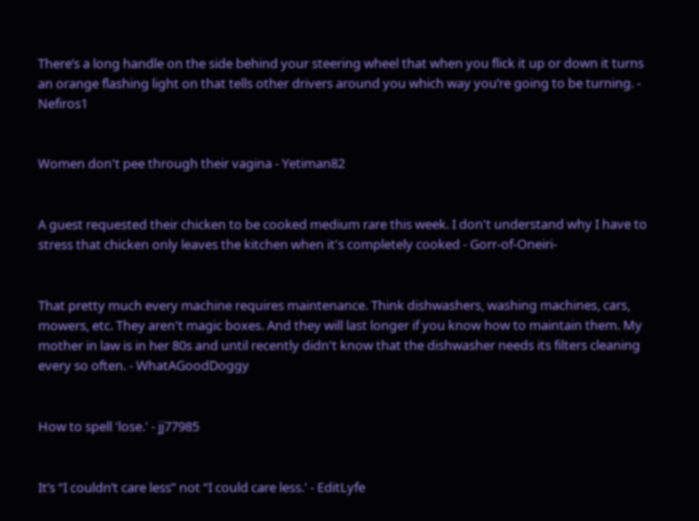There’s a long handle on the side behind your steering wheel that when you flick it up or down it turns an orange flashing light on that tells other drivers around you which way you’re going to be turning. - Nefiros1


Women don't pee through their vagina - Yetiman82


A guest requested their chicken to be cooked medium rare this week. I don't understand why I have to stress that chicken only leaves the kitchen when it's completely cooked - Gorr-of-Oneiri-


That pretty much every machine requires maintenance. Think dishwashers, washing machines, cars, mowers, etc. They aren't magic boxes. And they will last longer if you know how to maintain them. My mother in law is in her 80s and until recently didn't know that the dishwasher needs its filters cleaning every so often. - WhatAGoodDoggy


How to spell 'lose.' - jj77985


It’s “I couldn’t care less” not “I could care less.' - EditLyfe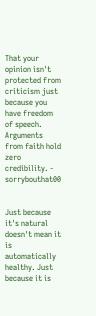That your opinion isn't protected from criticism just because you have freedom of speech. Arguments from faith hold zero credibility. - sorrybouthat00


Just because it's natural doesn't mean it is automatically healthy. Just because it is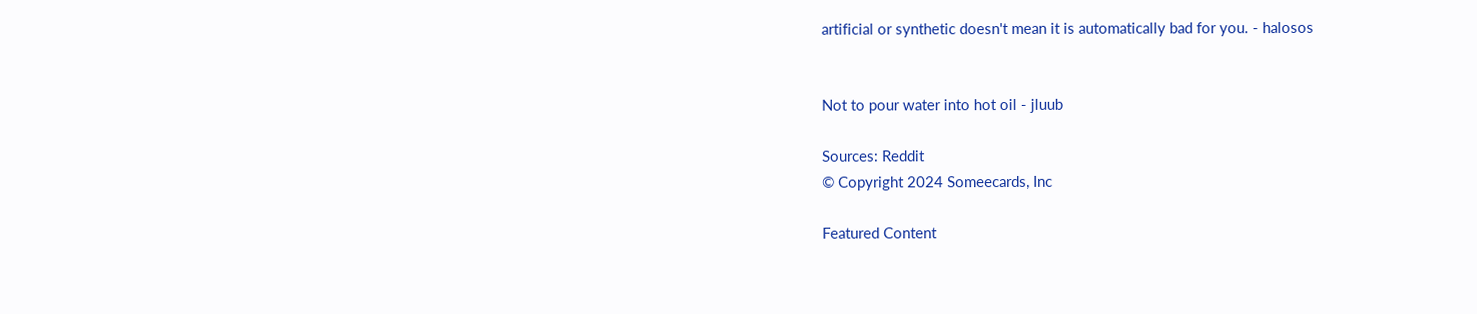artificial or synthetic doesn't mean it is automatically bad for you. - halosos


Not to pour water into hot oil - jluub

Sources: Reddit
© Copyright 2024 Someecards, Inc

Featured Content